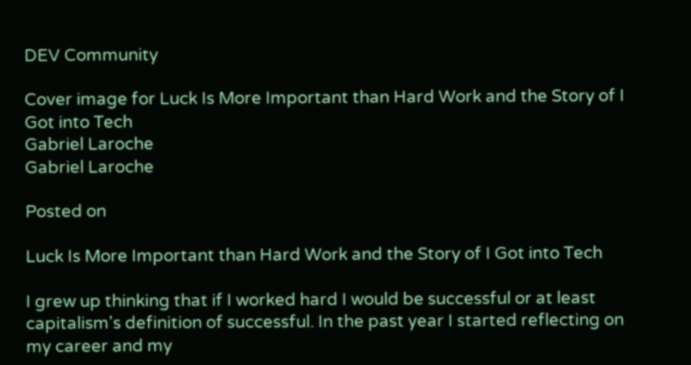DEV Community

Cover image for Luck Is More Important than Hard Work and the Story of I Got into Tech
Gabriel Laroche
Gabriel Laroche

Posted on

Luck Is More Important than Hard Work and the Story of I Got into Tech

I grew up thinking that if I worked hard I would be successful or at least capitalism's definition of successful. In the past year I started reflecting on my career and my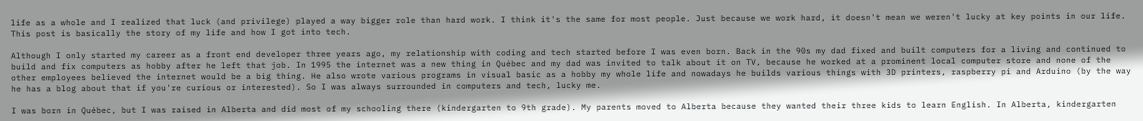life as a whole and I realized that luck (and privilege) played a way bigger role than hard work. I think it's the same for most people. Just because we work hard, it doesn't mean we weren't lucky at key points in our life. This post is basically the story of my life and how I got into tech.

Although I only started my career as a front end developer three years ago, my relationship with coding and tech started before I was even born. Back in the 90s my dad fixed and built computers for a living and continued to build and fix computers as hobby after he left that job. In 1995 the internet was a new thing in Québec and my dad was invited to talk about it on TV, because he worked at a prominent local computer store and none of the other employees believed the internet would be a big thing. He also wrote various programs in visual basic as a hobby my whole life and nowadays he builds various things with 3D printers, raspberry pi and Arduino (by the way he has a blog about that if you're curious or interested). So I was always surrounded in computers and tech, lucky me.

I was born in Québec, but I was raised in Alberta and did most of my schooling there (kindergarten to 9th grade). My parents moved to Alberta because they wanted their three kids to learn English. In Alberta, kindergarten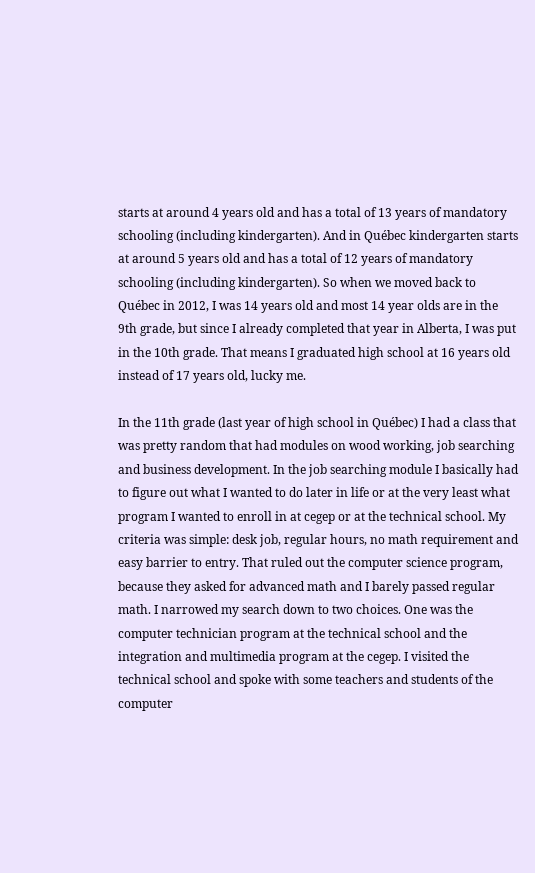starts at around 4 years old and has a total of 13 years of mandatory schooling (including kindergarten). And in Québec kindergarten starts at around 5 years old and has a total of 12 years of mandatory schooling (including kindergarten). So when we moved back to Québec in 2012, I was 14 years old and most 14 year olds are in the 9th grade, but since I already completed that year in Alberta, I was put in the 10th grade. That means I graduated high school at 16 years old instead of 17 years old, lucky me.

In the 11th grade (last year of high school in Québec) I had a class that was pretty random that had modules on wood working, job searching and business development. In the job searching module I basically had to figure out what I wanted to do later in life or at the very least what program I wanted to enroll in at cegep or at the technical school. My criteria was simple: desk job, regular hours, no math requirement and easy barrier to entry. That ruled out the computer science program, because they asked for advanced math and I barely passed regular math. I narrowed my search down to two choices. One was the computer technician program at the technical school and the integration and multimedia program at the cegep. I visited the technical school and spoke with some teachers and students of the computer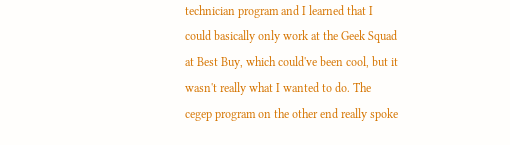technician program and I learned that I could basically only work at the Geek Squad at Best Buy, which could've been cool, but it wasn't really what I wanted to do. The cegep program on the other end really spoke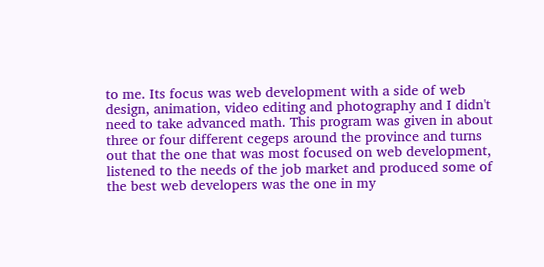to me. Its focus was web development with a side of web design, animation, video editing and photography and I didn't need to take advanced math. This program was given in about three or four different cegeps around the province and turns out that the one that was most focused on web development, listened to the needs of the job market and produced some of the best web developers was the one in my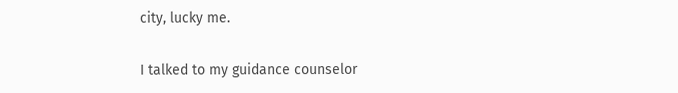city, lucky me.

I talked to my guidance counselor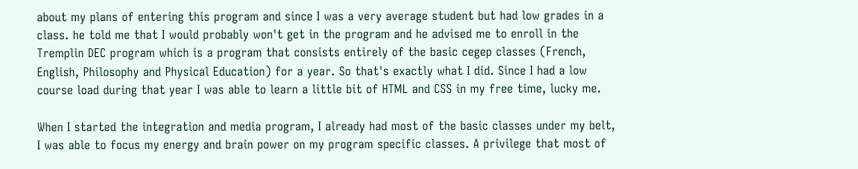about my plans of entering this program and since I was a very average student but had low grades in a class. he told me that I would probably won't get in the program and he advised me to enroll in the Tremplin DEC program which is a program that consists entirely of the basic cegep classes (French, English, Philosophy and Physical Education) for a year. So that's exactly what I did. Since I had a low course load during that year I was able to learn a little bit of HTML and CSS in my free time, lucky me.

When I started the integration and media program, I already had most of the basic classes under my belt, I was able to focus my energy and brain power on my program specific classes. A privilege that most of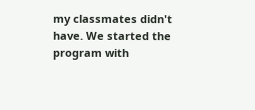my classmates didn't have. We started the program with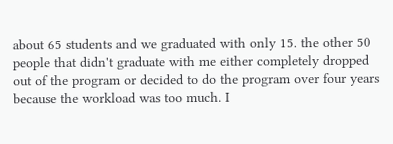about 65 students and we graduated with only 15. the other 50 people that didn't graduate with me either completely dropped out of the program or decided to do the program over four years because the workload was too much. I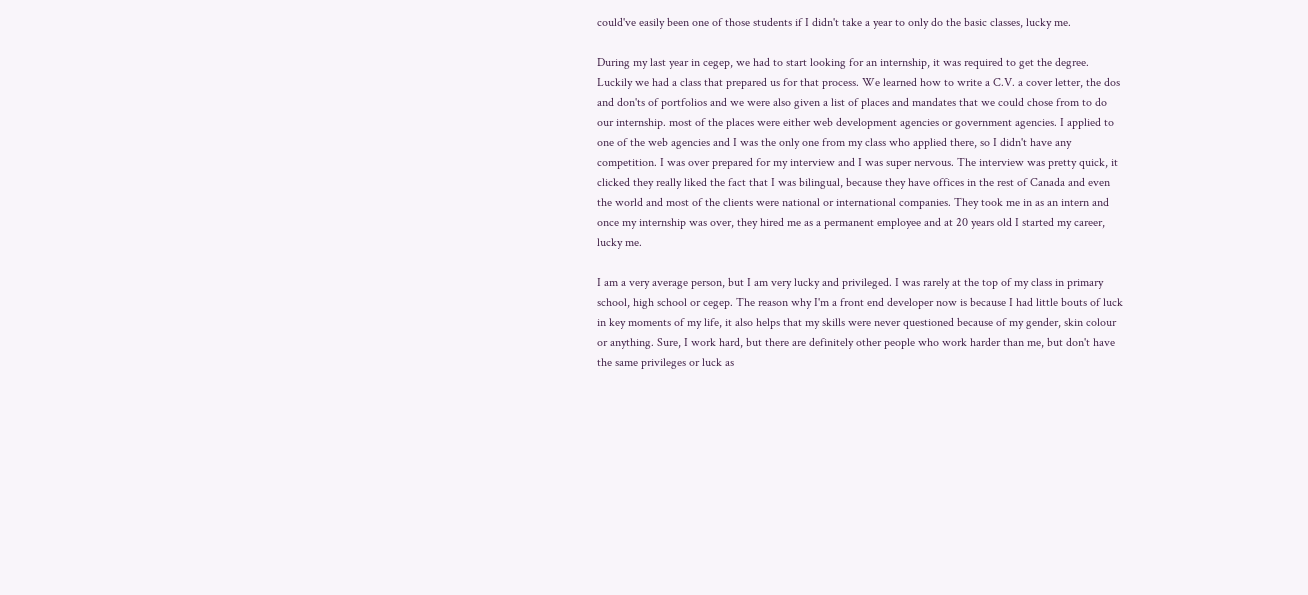could've easily been one of those students if I didn't take a year to only do the basic classes, lucky me.

During my last year in cegep, we had to start looking for an internship, it was required to get the degree. Luckily we had a class that prepared us for that process. We learned how to write a C.V. a cover letter, the dos and don'ts of portfolios and we were also given a list of places and mandates that we could chose from to do our internship. most of the places were either web development agencies or government agencies. I applied to one of the web agencies and I was the only one from my class who applied there, so I didn't have any competition. I was over prepared for my interview and I was super nervous. The interview was pretty quick, it clicked they really liked the fact that I was bilingual, because they have offices in the rest of Canada and even the world and most of the clients were national or international companies. They took me in as an intern and once my internship was over, they hired me as a permanent employee and at 20 years old I started my career, lucky me.

I am a very average person, but I am very lucky and privileged. I was rarely at the top of my class in primary school, high school or cegep. The reason why I'm a front end developer now is because I had little bouts of luck in key moments of my life, it also helps that my skills were never questioned because of my gender, skin colour or anything. Sure, I work hard, but there are definitely other people who work harder than me, but don't have the same privileges or luck as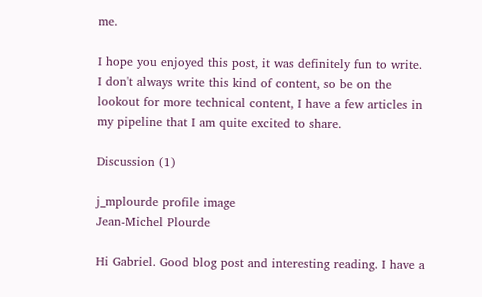me.

I hope you enjoyed this post, it was definitely fun to write. I don't always write this kind of content, so be on the lookout for more technical content, I have a few articles in my pipeline that I am quite excited to share.

Discussion (1)

j_mplourde profile image
Jean-Michel Plourde

Hi Gabriel. Good blog post and interesting reading. I have a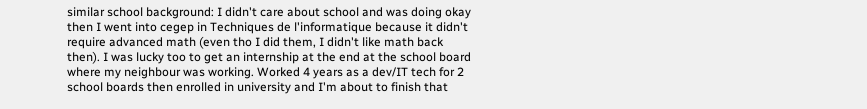similar school background: I didn't care about school and was doing okay then I went into cegep in Techniques de l'informatique because it didn't require advanced math (even tho I did them, I didn't like math back then). I was lucky too to get an internship at the end at the school board where my neighbour was working. Worked 4 years as a dev/IT tech for 2 school boards then enrolled in university and I'm about to finish that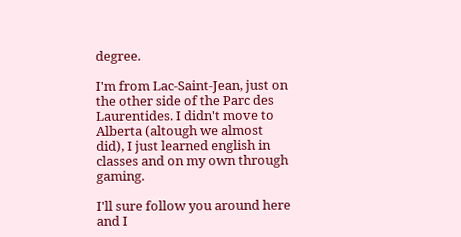degree.

I'm from Lac-Saint-Jean, just on the other side of the Parc des Laurentides. I didn't move to Alberta (altough we almost did), I just learned english in classes and on my own through gaming.

I'll sure follow you around here and I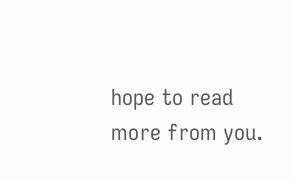hope to read more from you.